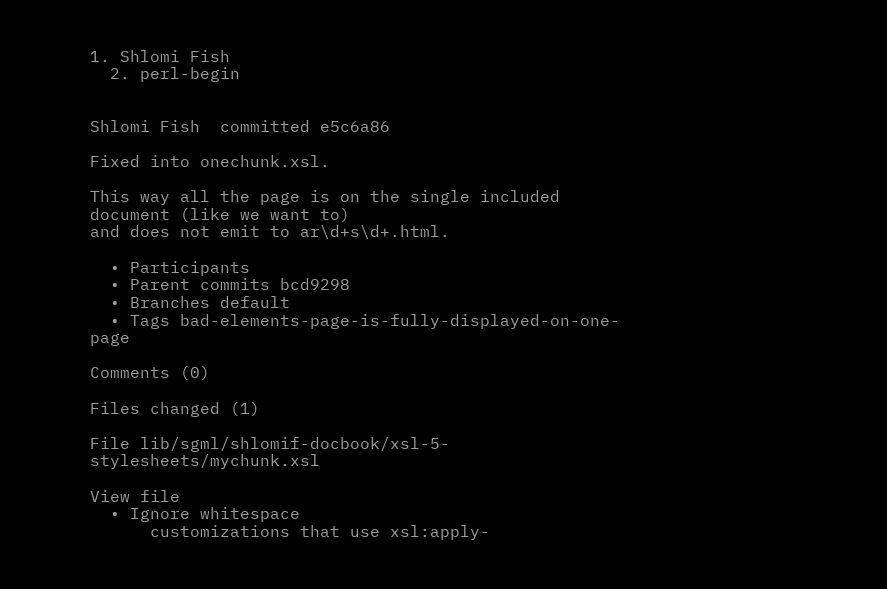1. Shlomi Fish
  2. perl-begin


Shlomi Fish  committed e5c6a86

Fixed into onechunk.xsl.

This way all the page is on the single included document (like we want to)
and does not emit to ar\d+s\d+.html.

  • Participants
  • Parent commits bcd9298
  • Branches default
  • Tags bad-elements-page-is-fully-displayed-on-one-page

Comments (0)

Files changed (1)

File lib/sgml/shlomif-docbook/xsl-5-stylesheets/mychunk.xsl

View file
  • Ignore whitespace
      customizations that use xsl:apply-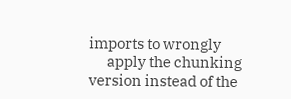imports to wrongly
      apply the chunking version instead of the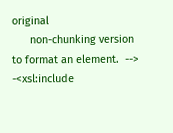original
      non-chunking version to format an element.  -->
-<xsl:include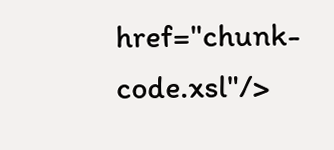href="chunk-code.xsl"/>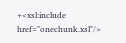+<xsl:include href="onechunk.xsl"/>